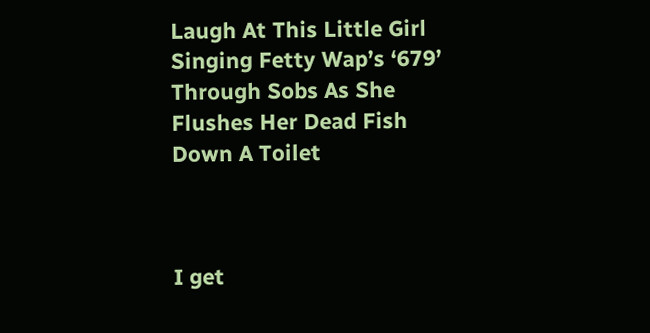Laugh At This Little Girl Singing Fetty Wap’s ‘679’ Through Sobs As She Flushes Her Dead Fish Down A Toilet



I get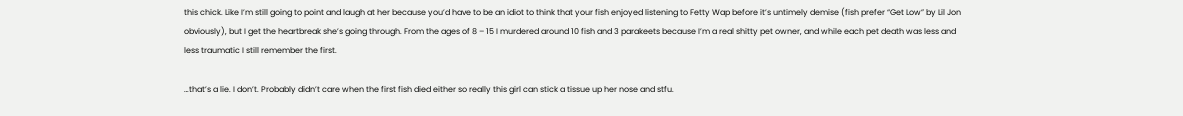this chick. Like I’m still going to point and laugh at her because you’d have to be an idiot to think that your fish enjoyed listening to Fetty Wap before it’s untimely demise (fish prefer “Get Low” by Lil Jon obviously), but I get the heartbreak she’s going through. From the ages of 8 – 15 I murdered around 10 fish and 3 parakeets because I’m a real shitty pet owner, and while each pet death was less and less traumatic I still remember the first.

…that’s a lie. I don’t. Probably didn’t care when the first fish died either so really this girl can stick a tissue up her nose and stfu.